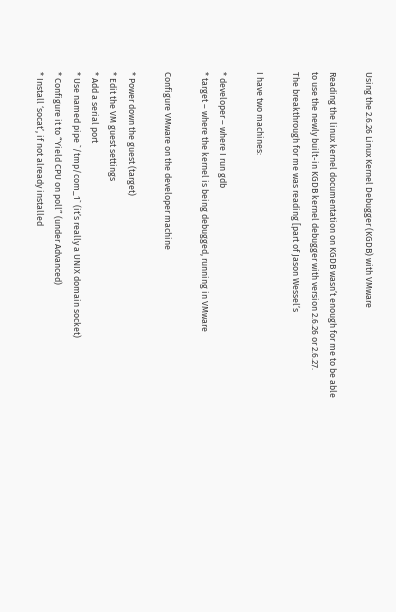Using the 2.6.26 Linux Kernel Debugger (KGDB) with VMware

Reading the linux kernel documentation on KGDB wasn’t enough for me to be able
to use the newly built-in KGDB kernel debugger with version 2.6.26 or 2.6.27.
The breakthrough for me was reading [part of Jason Wessel’s

I have two machines:

* developer – where I run gdb
* target – where the kernel is being debugged, running in VMware

Configure VMware on the developer machine

* Power down the guest (target)
* Edit the VM guest settings
* Add a serial port
* Use named pipe `/tmp/com_1` (it’s really a UNIX domain socket)
* Configure it to “Yield CPU on poll” (under Advanced)
* Install ‘socat’, if not already installed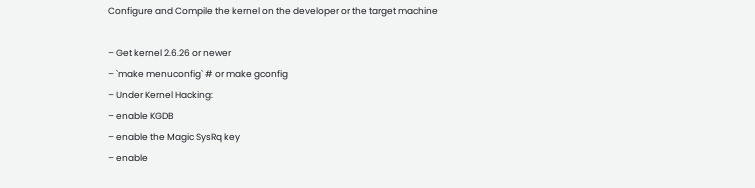Configure and Compile the kernel on the developer or the target machine

– Get kernel 2.6.26 or newer
– `make menuconfig` # or make gconfig
– Under Kernel Hacking:
– enable KGDB
– enable the Magic SysRq key
– enable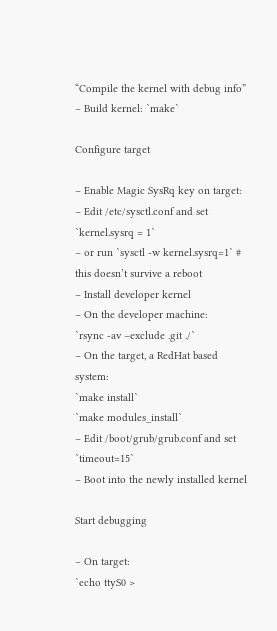“Compile the kernel with debug info”
– Build kernel: `make`

Configure target

– Enable Magic SysRq key on target:
– Edit /etc/sysctl.conf and set `kernel.sysrq = 1`
– or run `sysctl -w kernel.sysrq=1` # this doesn’t survive a reboot
– Install developer kernel
– On the developer machine:
`rsync -av –exclude .git ./`
– On the target, a RedHat based system:
`make install`
`make modules_install`
– Edit /boot/grub/grub.conf and set `timeout=15`
– Boot into the newly installed kernel

Start debugging

– On target:
`echo ttyS0 >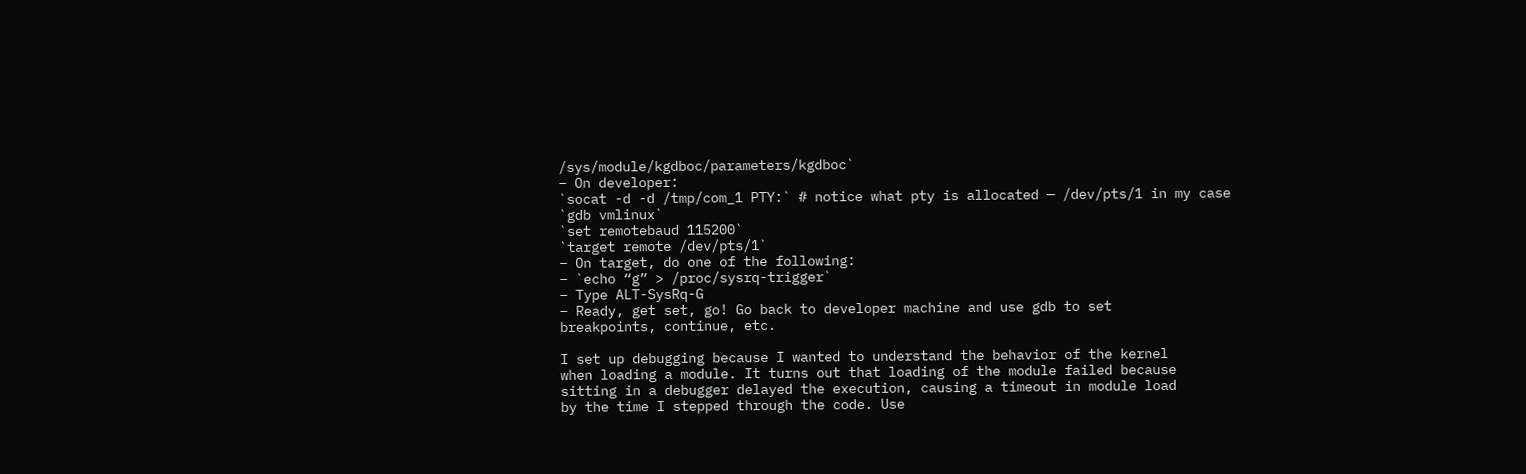/sys/module/kgdboc/parameters/kgdboc`
– On developer:
`socat -d -d /tmp/com_1 PTY:` # notice what pty is allocated — /dev/pts/1 in my case
`gdb vmlinux`
`set remotebaud 115200`
`target remote /dev/pts/1`
– On target, do one of the following:
– `echo “g” > /proc/sysrq-trigger`
– Type ALT-SysRq-G
– Ready, get set, go! Go back to developer machine and use gdb to set
breakpoints, continue, etc.

I set up debugging because I wanted to understand the behavior of the kernel
when loading a module. It turns out that loading of the module failed because
sitting in a debugger delayed the execution, causing a timeout in module load
by the time I stepped through the code. Use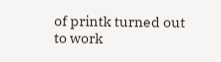of printk turned out to work